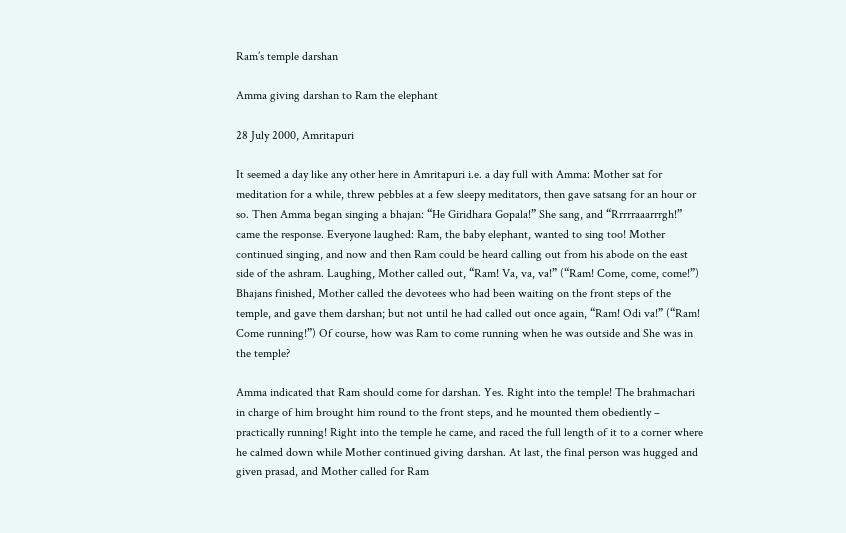Ram’s temple darshan

Amma giving darshan to Ram the elephant

28 July 2000, Amritapuri

It seemed a day like any other here in Amritapuri i.e. a day full with Amma: Mother sat for meditation for a while, threw pebbles at a few sleepy meditators, then gave satsang for an hour or so. Then Amma began singing a bhajan: “He Giridhara Gopala!” She sang, and “Rrrrraaarrrgh!” came the response. Everyone laughed: Ram, the baby elephant, wanted to sing too! Mother continued singing, and now and then Ram could be heard calling out from his abode on the east side of the ashram. Laughing, Mother called out, “Ram! Va, va, va!” (“Ram! Come, come, come!”) Bhajans finished, Mother called the devotees who had been waiting on the front steps of the temple, and gave them darshan; but not until he had called out once again, “Ram! Odi va!” (“Ram! Come running!”) Of course, how was Ram to come running when he was outside and She was in the temple?

Amma indicated that Ram should come for darshan. Yes. Right into the temple! The brahmachari in charge of him brought him round to the front steps, and he mounted them obediently – practically running! Right into the temple he came, and raced the full length of it to a corner where he calmed down while Mother continued giving darshan. At last, the final person was hugged and given prasad, and Mother called for Ram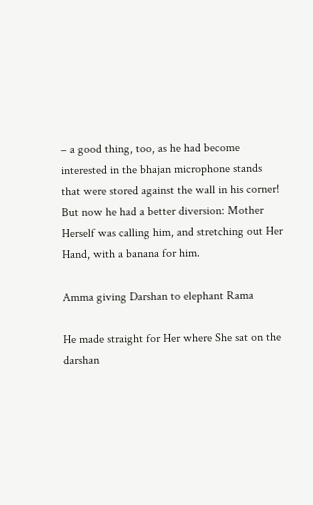– a good thing, too, as he had become interested in the bhajan microphone stands that were stored against the wall in his corner! But now he had a better diversion: Mother Herself was calling him, and stretching out Her Hand, with a banana for him.

Amma giving Darshan to elephant Rama

He made straight for Her where She sat on the darshan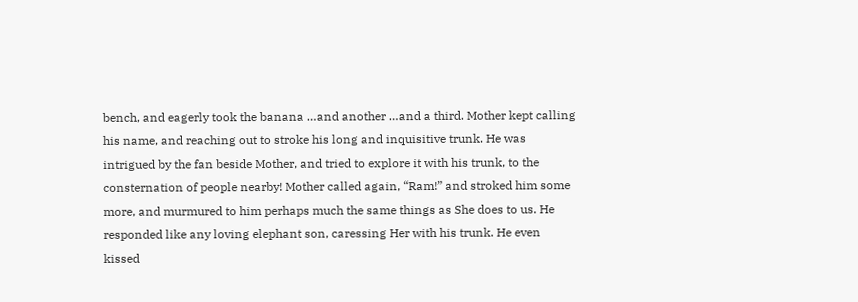bench, and eagerly took the banana …and another …and a third. Mother kept calling his name, and reaching out to stroke his long and inquisitive trunk. He was intrigued by the fan beside Mother, and tried to explore it with his trunk, to the consternation of people nearby! Mother called again, “Ram!” and stroked him some more, and murmured to him perhaps much the same things as She does to us. He responded like any loving elephant son, caressing Her with his trunk. He even kissed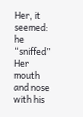Her, it seemed: he “sniffed” Her mouth and nose with his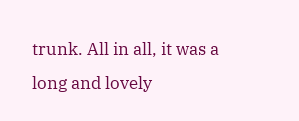trunk. All in all, it was a long and lovely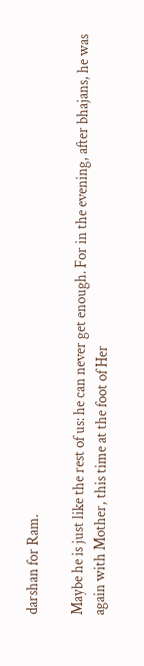darshan for Ram.

Maybe he is just like the rest of us: he can never get enough. For in the evening, after bhajans, he was again with Mother, this time at the foot of Her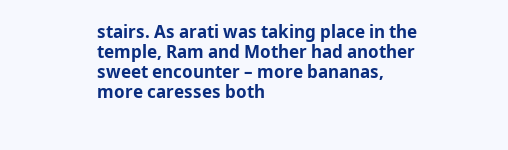stairs. As arati was taking place in the temple, Ram and Mother had another sweet encounter – more bananas, more caresses both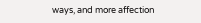ways, and more affection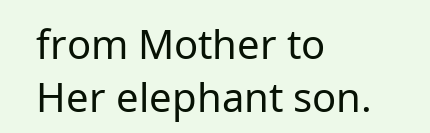from Mother to Her elephant son.